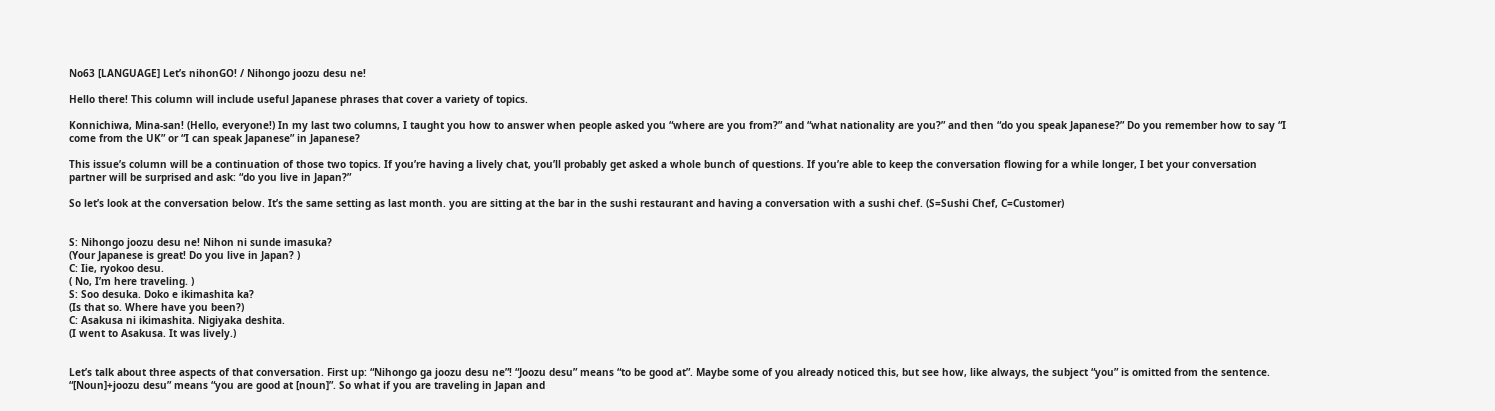No63 [LANGUAGE] Let’s nihonGO! / Nihongo joozu desu ne!

Hello there! This column will include useful Japanese phrases that cover a variety of topics.

Konnichiwa, Mina-san! (Hello, everyone!) In my last two columns, I taught you how to answer when people asked you “where are you from?” and “what nationality are you?” and then “do you speak Japanese?” Do you remember how to say “I come from the UK” or “I can speak Japanese” in Japanese?

This issue’s column will be a continuation of those two topics. If you’re having a lively chat, you’ll probably get asked a whole bunch of questions. If you’re able to keep the conversation flowing for a while longer, I bet your conversation partner will be surprised and ask: “do you live in Japan?”

So let’s look at the conversation below. It’s the same setting as last month. you are sitting at the bar in the sushi restaurant and having a conversation with a sushi chef. (S=Sushi Chef, C=Customer)


S: Nihongo joozu desu ne! Nihon ni sunde imasuka?
(Your Japanese is great! Do you live in Japan? )
C: Iie, ryokoo desu.
( No, I’m here traveling. )
S: Soo desuka. Doko e ikimashita ka?
(Is that so. Where have you been?)
C: Asakusa ni ikimashita. Nigiyaka deshita.
(I went to Asakusa. It was lively.)


Let’s talk about three aspects of that conversation. First up: “Nihongo ga joozu desu ne”! “Joozu desu” means “to be good at”. Maybe some of you already noticed this, but see how, like always, the subject “you” is omitted from the sentence. “[Noun]+joozu desu” means “you are good at [noun]”. So what if you are traveling in Japan and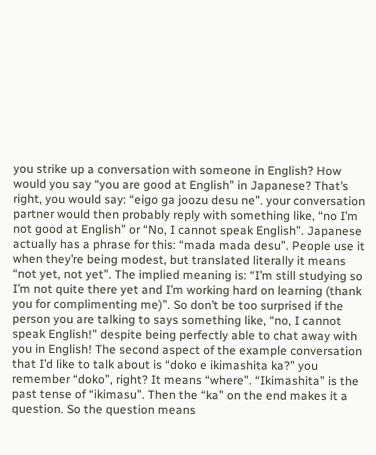you strike up a conversation with someone in English? How would you say “you are good at English” in Japanese? That’s right, you would say: “eigo ga joozu desu ne”. your conversation partner would then probably reply with something like, “no I’m not good at English” or “No, I cannot speak English”. Japanese actually has a phrase for this: “mada mada desu”. People use it when they’re being modest, but translated literally it means “not yet, not yet”. The implied meaning is: “I’m still studying so I’m not quite there yet and I’m working hard on learning (thank you for complimenting me)”. So don’t be too surprised if the person you are talking to says something like, “no, I cannot speak English!” despite being perfectly able to chat away with you in English! The second aspect of the example conversation that I’d like to talk about is “doko e ikimashita ka?” you remember “doko”, right? It means “where”. “Ikimashita” is the past tense of “ikimasu”. Then the “ka” on the end makes it a question. So the question means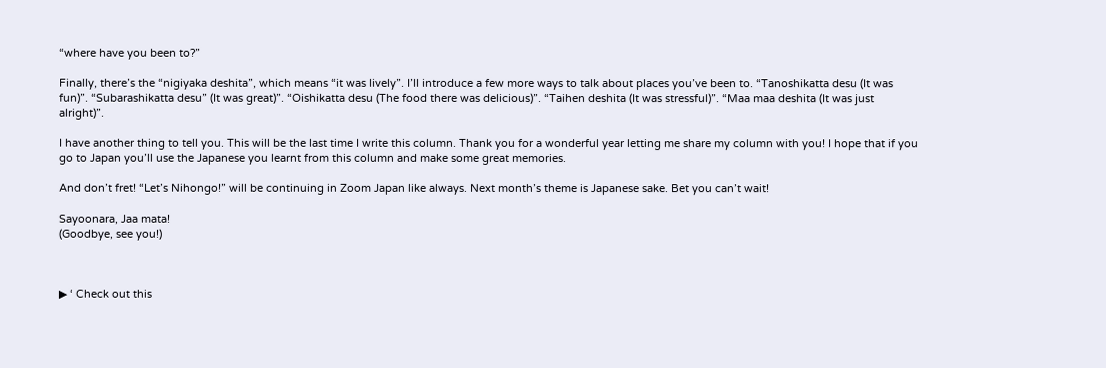“where have you been to?”

Finally, there’s the “nigiyaka deshita”, which means “it was lively”. I’ll introduce a few more ways to talk about places you’ve been to. “Tanoshikatta desu (It was fun)”. “Subarashikatta desu” (It was great)”. “Oishikatta desu (The food there was delicious)”. “Taihen deshita (It was stressful)”. “Maa maa deshita (It was just alright)”.

I have another thing to tell you. This will be the last time I write this column. Thank you for a wonderful year letting me share my column with you! I hope that if you go to Japan you’ll use the Japanese you learnt from this column and make some great memories.

And don’t fret! “Let’s Nihongo!” will be continuing in Zoom Japan like always. Next month’s theme is Japanese sake. Bet you can’t wait!

Sayoonara, Jaa mata!
(Goodbye, see you!)



▶ ‘ Check out this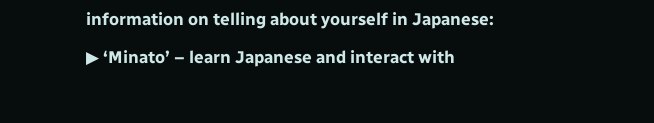information on telling about yourself in Japanese:

▶ ‘Minato’ – learn Japanese and interact with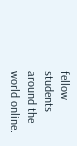fellow students around the world online.